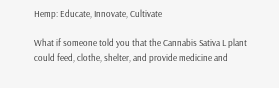Hemp: Educate, Innovate, Cultivate

What if someone told you that the Cannabis Sativa L plant could feed, clothe, shelter, and provide medicine and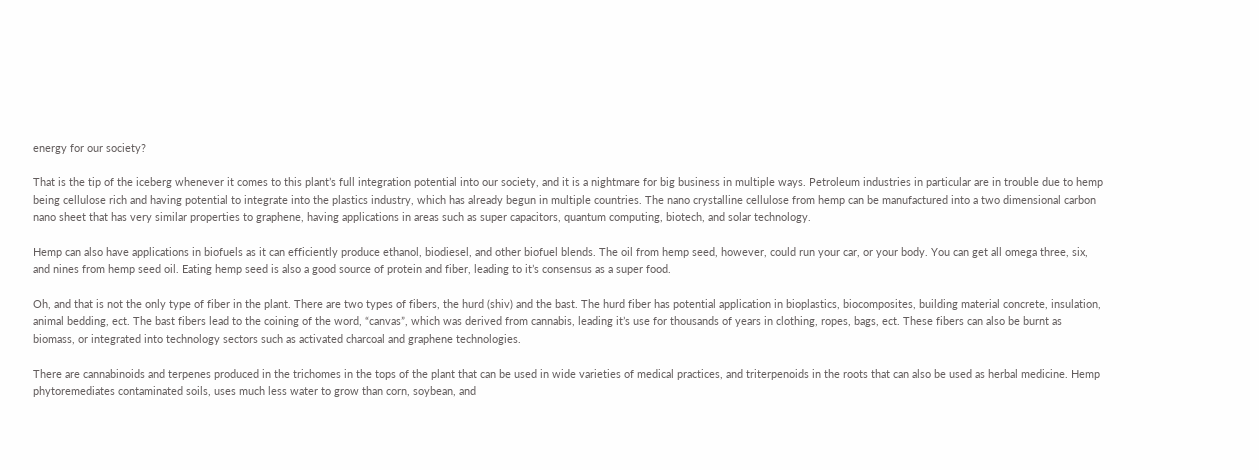energy for our society?

That is the tip of the iceberg whenever it comes to this plant’s full integration potential into our society, and it is a nightmare for big business in multiple ways. Petroleum industries in particular are in trouble due to hemp being cellulose rich and having potential to integrate into the plastics industry, which has already begun in multiple countries. The nano crystalline cellulose from hemp can be manufactured into a two dimensional carbon nano sheet that has very similar properties to graphene, having applications in areas such as super capacitors, quantum computing, biotech, and solar technology.

Hemp can also have applications in biofuels as it can efficiently produce ethanol, biodiesel, and other biofuel blends. The oil from hemp seed, however, could run your car, or your body. You can get all omega three, six, and nines from hemp seed oil. Eating hemp seed is also a good source of protein and fiber, leading to it’s consensus as a super food.

Oh, and that is not the only type of fiber in the plant. There are two types of fibers, the hurd (shiv) and the bast. The hurd fiber has potential application in bioplastics, biocomposites, building material concrete, insulation, animal bedding, ect. The bast fibers lead to the coining of the word, “canvas”, which was derived from cannabis, leading it’s use for thousands of years in clothing, ropes, bags, ect. These fibers can also be burnt as biomass, or integrated into technology sectors such as activated charcoal and graphene technologies.

There are cannabinoids and terpenes produced in the trichomes in the tops of the plant that can be used in wide varieties of medical practices, and triterpenoids in the roots that can also be used as herbal medicine. Hemp phytoremediates contaminated soils, uses much less water to grow than corn, soybean, and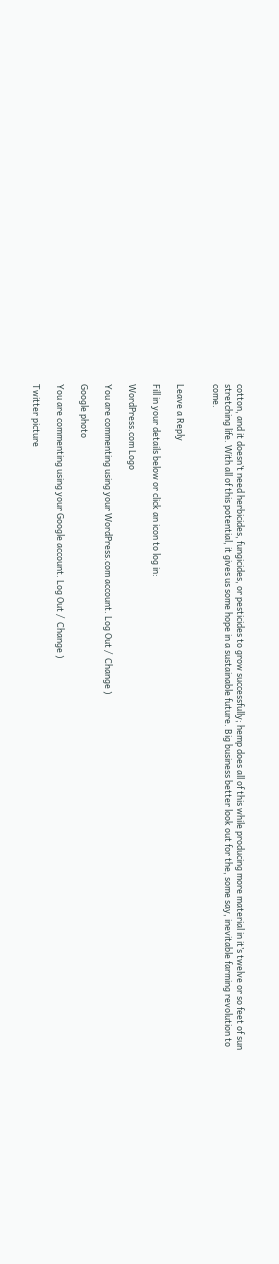cotton, and it doesn’t need herbicides, fungicides, or pesticides to grow successfully; hemp does all of this while producing more material in it’s twelve or so feet of sun stretching life. With all of this potential, it gives us some hope in a sustainable future. Big business better look out for the, some say, inevitable farming revolution to come.


Leave a Reply

Fill in your details below or click an icon to log in:

WordPress.com Logo

You are commenting using your WordPress.com account. Log Out /  Change )

Google photo

You are commenting using your Google account. Log Out /  Change )

Twitter picture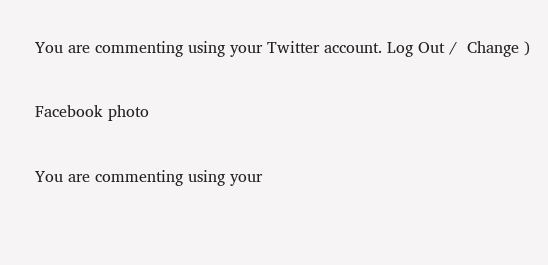You are commenting using your Twitter account. Log Out /  Change )

Facebook photo

You are commenting using your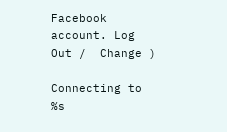Facebook account. Log Out /  Change )

Connecting to %s